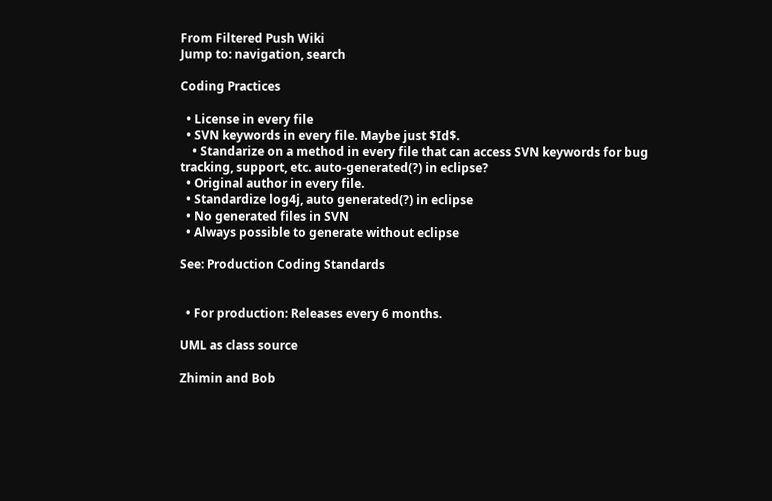From Filtered Push Wiki
Jump to: navigation, search

Coding Practices

  • License in every file
  • SVN keywords in every file. Maybe just $Id$.
    • Standarize on a method in every file that can access SVN keywords for bug tracking, support, etc. auto-generated(?) in eclipse?
  • Original author in every file.
  • Standardize log4j, auto generated(?) in eclipse
  • No generated files in SVN
  • Always possible to generate without eclipse

See: Production Coding Standards


  • For production: Releases every 6 months.

UML as class source

Zhimin and Bob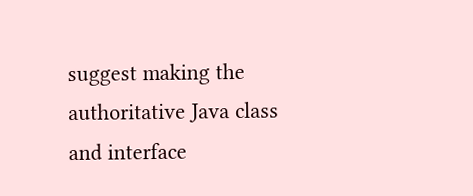suggest making the authoritative Java class and interface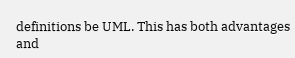definitions be UML. This has both advantages and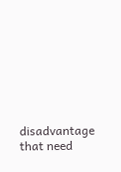disadvantage that need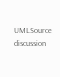UMLSource discussion